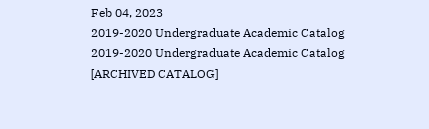Feb 04, 2023
2019-2020 Undergraduate Academic Catalog
2019-2020 Undergraduate Academic Catalog [ARCHIVED CATALOG]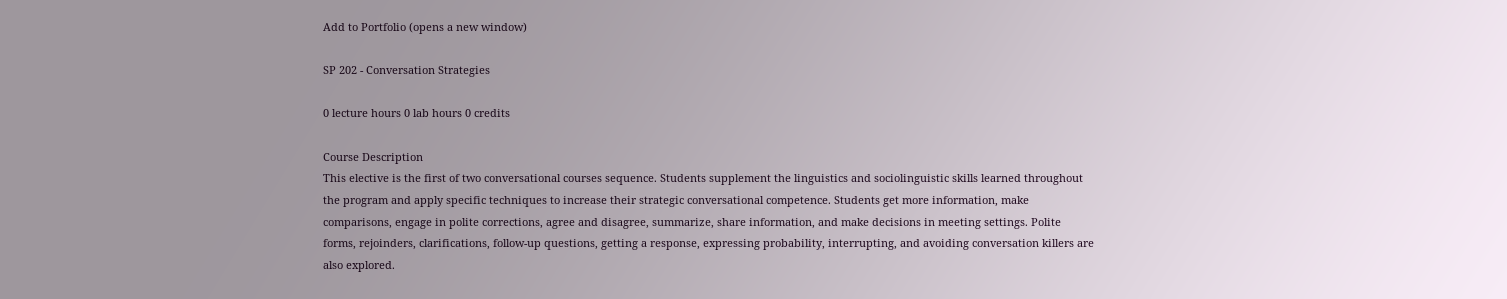Add to Portfolio (opens a new window)

SP 202 - Conversation Strategies

0 lecture hours 0 lab hours 0 credits

Course Description
This elective is the first of two conversational courses sequence. Students supplement the linguistics and sociolinguistic skills learned throughout the program and apply specific techniques to increase their strategic conversational competence. Students get more information, make comparisons, engage in polite corrections, agree and disagree, summarize, share information, and make decisions in meeting settings. Polite forms, rejoinders, clarifications, follow-up questions, getting a response, expressing probability, interrupting, and avoiding conversation killers are also explored.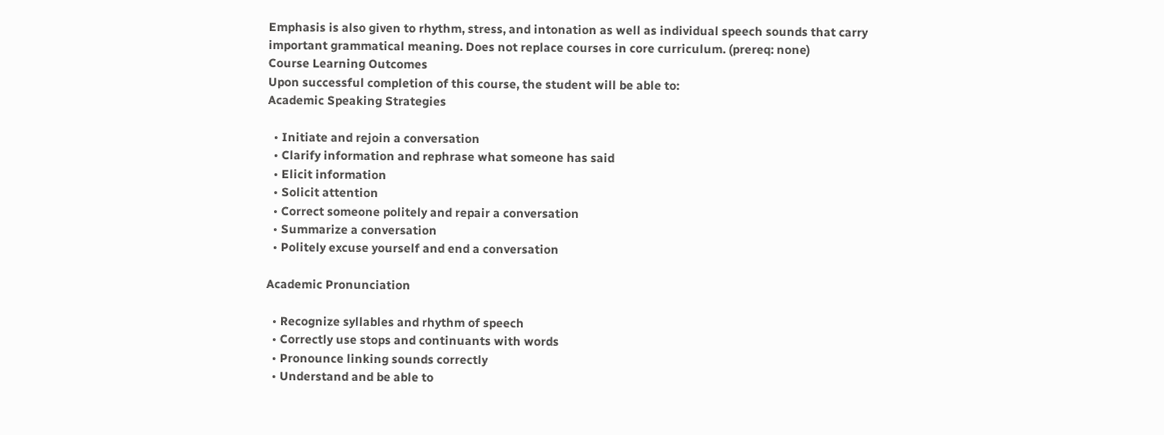Emphasis is also given to rhythm, stress, and intonation as well as individual speech sounds that carry important grammatical meaning. Does not replace courses in core curriculum. (prereq: none)
Course Learning Outcomes
Upon successful completion of this course, the student will be able to:
Academic Speaking Strategies

  • Initiate and rejoin a conversation
  • Clarify information and rephrase what someone has said
  • Elicit information
  • Solicit attention
  • Correct someone politely and repair a conversation
  • Summarize a conversation
  • Politely excuse yourself and end a conversation

Academic Pronunciation

  • Recognize syllables and rhythm of speech
  • Correctly use stops and continuants with words
  • Pronounce linking sounds correctly
  • Understand and be able to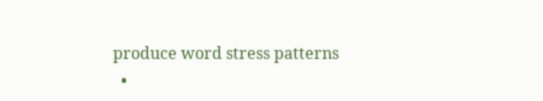produce word stress patterns
  •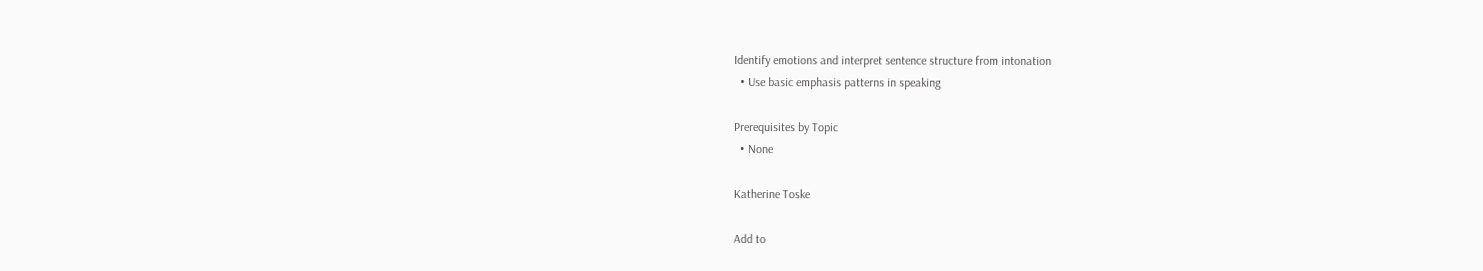Identify emotions and interpret sentence structure from intonation
  • Use basic emphasis patterns in speaking

Prerequisites by Topic
  • None

Katherine Toske

Add to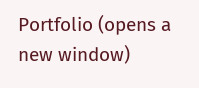Portfolio (opens a new window)